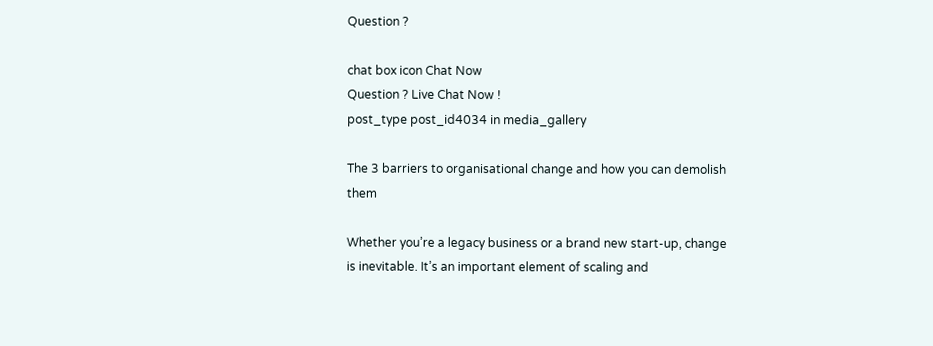Question ?

chat box icon Chat Now
Question ? Live Chat Now !
post_type post_id4034 in media_gallery

The 3 barriers to organisational change and how you can demolish them

Whether you’re a legacy business or a brand new start-up, change is inevitable. It’s an important element of scaling and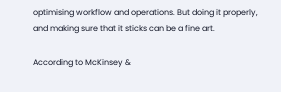optimising workflow and operations. But doing it properly, and making sure that it sticks can be a fine art.

According to McKinsey &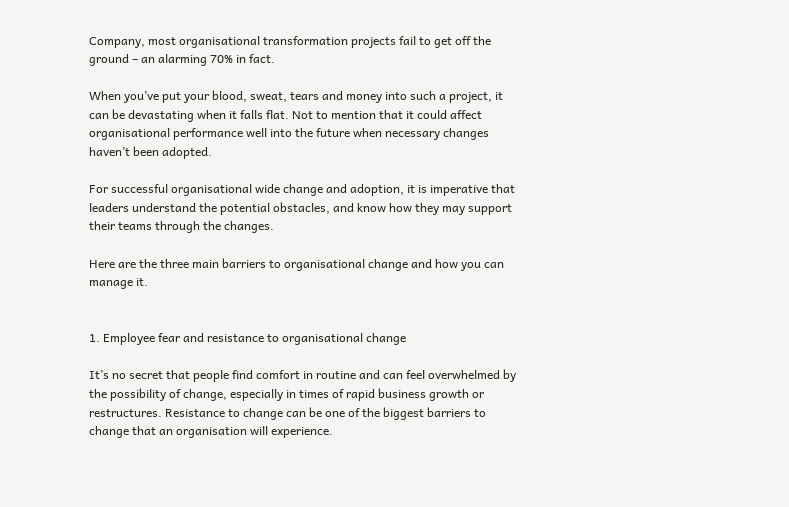Company, most organisational transformation projects fail to get off the ground – an alarming 70% in fact.

When you’ve put your blood, sweat, tears and money into such a project, it can be devastating when it falls flat. Not to mention that it could affect organisational performance well into the future when necessary changes haven’t been adopted.

For successful organisational wide change and adoption, it is imperative that leaders understand the potential obstacles, and know how they may support their teams through the changes.

Here are the three main barriers to organisational change and how you can manage it.


1. Employee fear and resistance to organisational change

It’s no secret that people find comfort in routine and can feel overwhelmed by the possibility of change, especially in times of rapid business growth or restructures. Resistance to change can be one of the biggest barriers to change that an organisation will experience.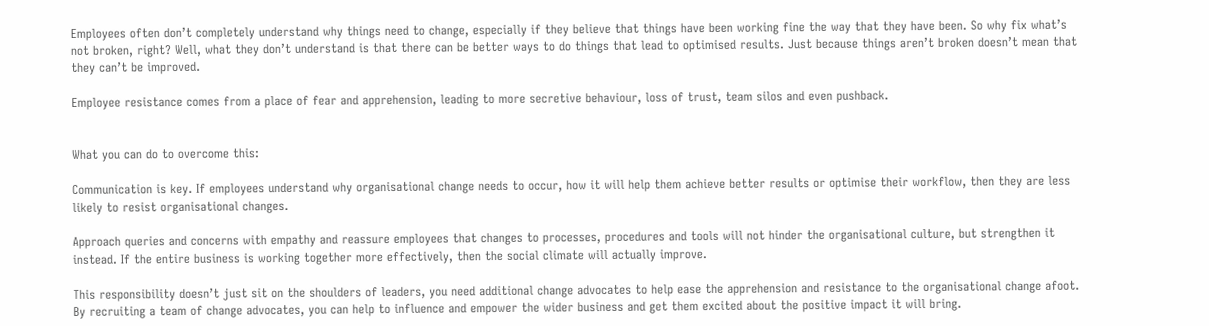Employees often don’t completely understand why things need to change, especially if they believe that things have been working fine the way that they have been. So why fix what’s not broken, right? Well, what they don’t understand is that there can be better ways to do things that lead to optimised results. Just because things aren’t broken doesn’t mean that they can’t be improved.

Employee resistance comes from a place of fear and apprehension, leading to more secretive behaviour, loss of trust, team silos and even pushback.


What you can do to overcome this:

Communication is key. If employees understand why organisational change needs to occur, how it will help them achieve better results or optimise their workflow, then they are less likely to resist organisational changes.

Approach queries and concerns with empathy and reassure employees that changes to processes, procedures and tools will not hinder the organisational culture, but strengthen it instead. If the entire business is working together more effectively, then the social climate will actually improve.

This responsibility doesn’t just sit on the shoulders of leaders, you need additional change advocates to help ease the apprehension and resistance to the organisational change afoot. By recruiting a team of change advocates, you can help to influence and empower the wider business and get them excited about the positive impact it will bring.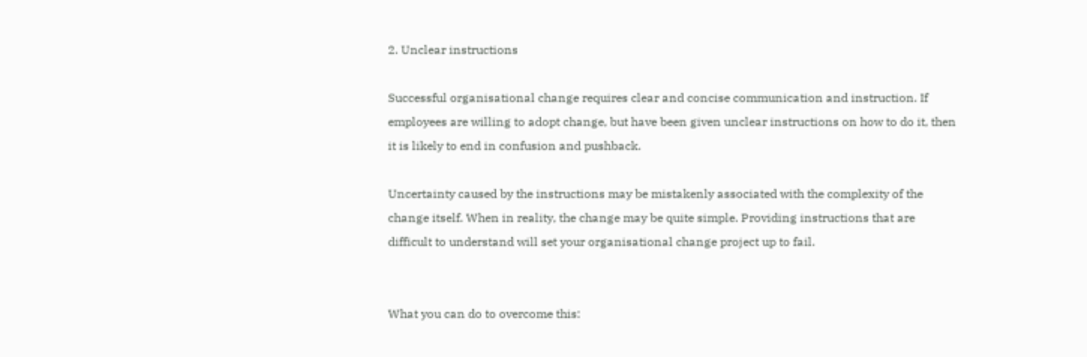2. Unclear instructions

Successful organisational change requires clear and concise communication and instruction. If employees are willing to adopt change, but have been given unclear instructions on how to do it, then it is likely to end in confusion and pushback.

Uncertainty caused by the instructions may be mistakenly associated with the complexity of the change itself. When in reality, the change may be quite simple. Providing instructions that are difficult to understand will set your organisational change project up to fail.


What you can do to overcome this: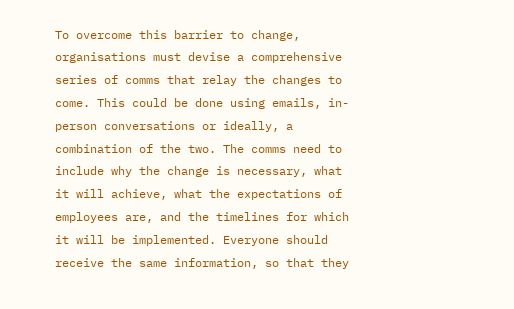To overcome this barrier to change, organisations must devise a comprehensive series of comms that relay the changes to come. This could be done using emails, in-person conversations or ideally, a combination of the two. The comms need to include why the change is necessary, what it will achieve, what the expectations of employees are, and the timelines for which it will be implemented. Everyone should receive the same information, so that they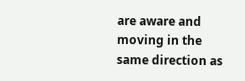are aware and moving in the same direction as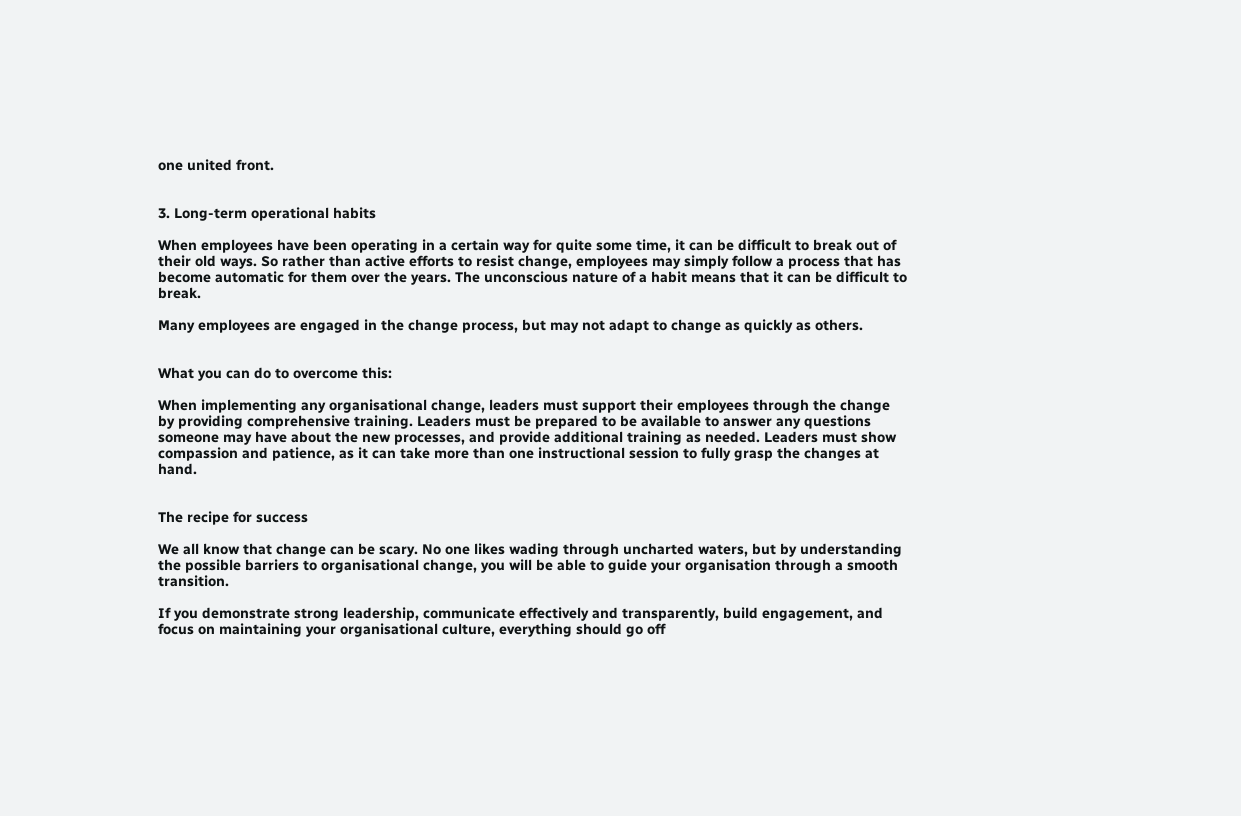one united front.


3. Long-term operational habits

When employees have been operating in a certain way for quite some time, it can be difficult to break out of their old ways. So rather than active efforts to resist change, employees may simply follow a process that has become automatic for them over the years. The unconscious nature of a habit means that it can be difficult to break.

Many employees are engaged in the change process, but may not adapt to change as quickly as others.


What you can do to overcome this:

When implementing any organisational change, leaders must support their employees through the change by providing comprehensive training. Leaders must be prepared to be available to answer any questions someone may have about the new processes, and provide additional training as needed. Leaders must show compassion and patience, as it can take more than one instructional session to fully grasp the changes at hand.


The recipe for success

We all know that change can be scary. No one likes wading through uncharted waters, but by understanding the possible barriers to organisational change, you will be able to guide your organisation through a smooth transition.

If you demonstrate strong leadership, communicate effectively and transparently, build engagement, and focus on maintaining your organisational culture, everything should go off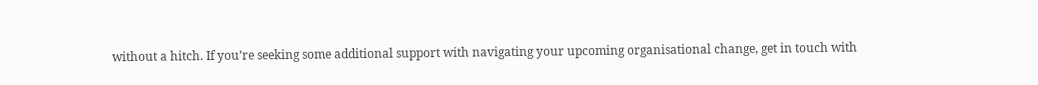without a hitch. If you’re seeking some additional support with navigating your upcoming organisational change, get in touch with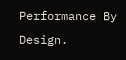Performance By Design.